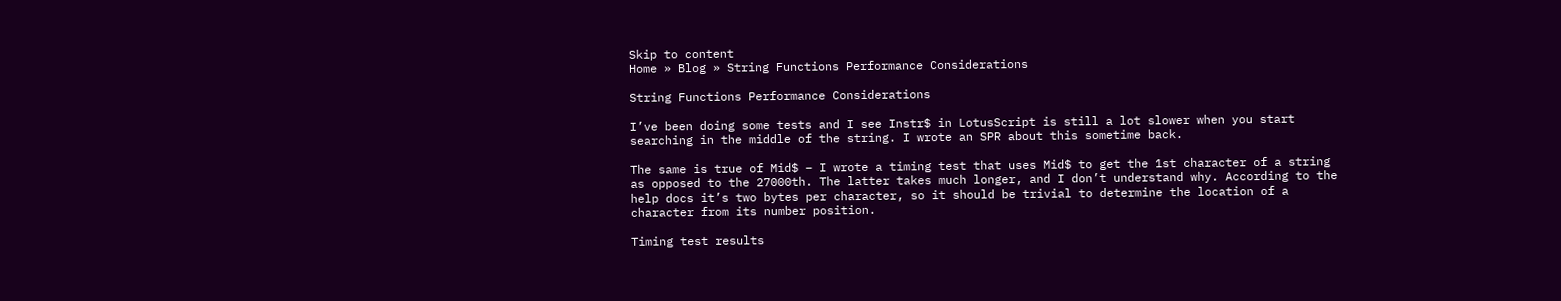Skip to content
Home » Blog » String Functions Performance Considerations

String Functions Performance Considerations

I’ve been doing some tests and I see Instr$ in LotusScript is still a lot slower when you start searching in the middle of the string. I wrote an SPR about this sometime back.

The same is true of Mid$ – I wrote a timing test that uses Mid$ to get the 1st character of a string as opposed to the 27000th. The latter takes much longer, and I don’t understand why. According to the help docs it’s two bytes per character, so it should be trivial to determine the location of a character from its number position.

Timing test results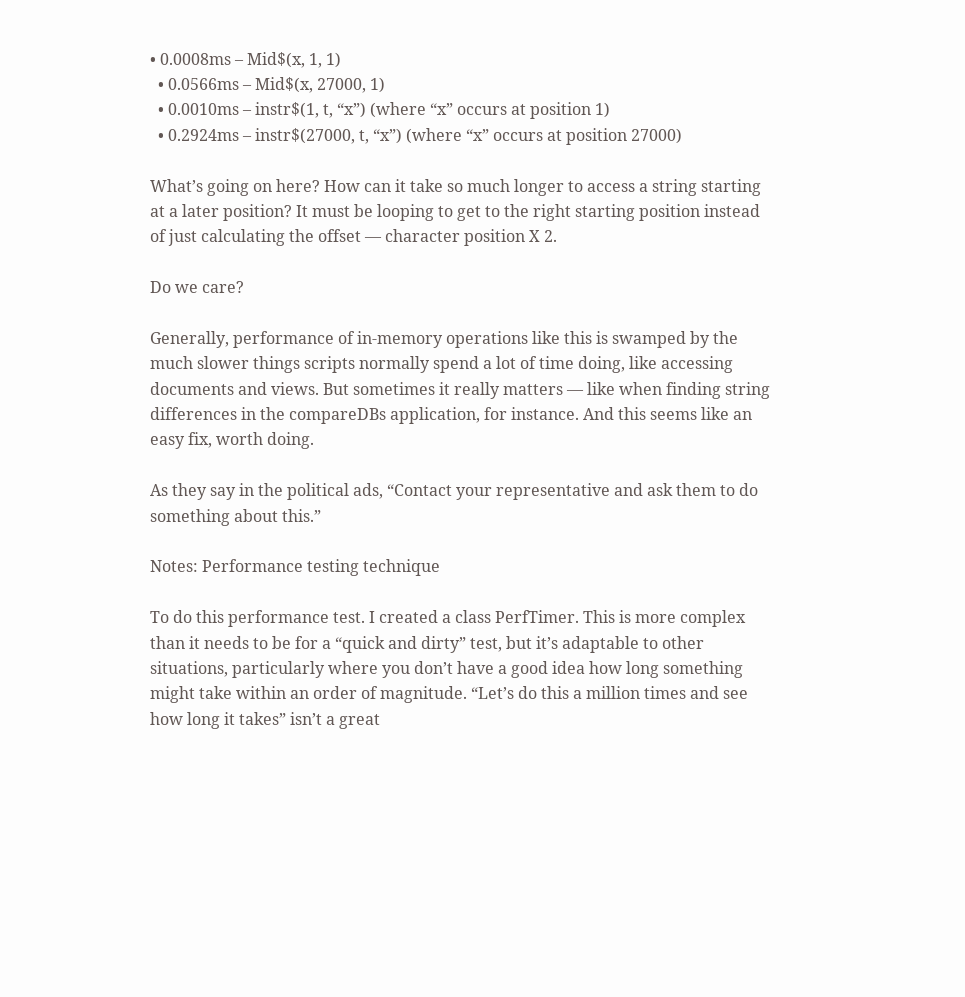• 0.0008ms – Mid$(x, 1, 1)
  • 0.0566ms – Mid$(x, 27000, 1)
  • 0.0010ms – instr$(1, t, “x”) (where “x” occurs at position 1)
  • 0.2924ms – instr$(27000, t, “x”) (where “x” occurs at position 27000)

What’s going on here? How can it take so much longer to access a string starting at a later position? It must be looping to get to the right starting position instead of just calculating the offset — character position X 2.

Do we care?

Generally, performance of in-memory operations like this is swamped by the much slower things scripts normally spend a lot of time doing, like accessing documents and views. But sometimes it really matters — like when finding string differences in the compareDBs application, for instance. And this seems like an easy fix, worth doing.

As they say in the political ads, “Contact your representative and ask them to do something about this.”

Notes: Performance testing technique

To do this performance test. I created a class PerfTimer. This is more complex than it needs to be for a “quick and dirty” test, but it’s adaptable to other situations, particularly where you don’t have a good idea how long something might take within an order of magnitude. “Let’s do this a million times and see how long it takes” isn’t a great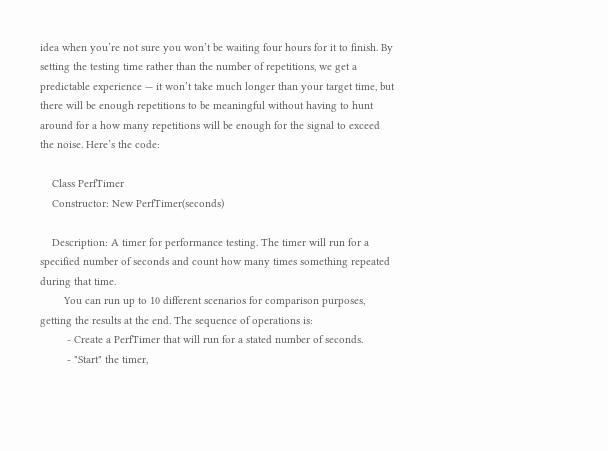idea when you’re not sure you won’t be waiting four hours for it to finish. By setting the testing time rather than the number of repetitions, we get a predictable experience — it won’t take much longer than your target time, but there will be enough repetitions to be meaningful without having to hunt around for a how many repetitions will be enough for the signal to exceed the noise. Here’s the code:

    Class PerfTimer
    Constructor: New PerfTimer(seconds)

    Description: A timer for performance testing. The timer will run for a specified number of seconds and count how many times something repeated during that time.
        You can run up to 10 different scenarios for comparison purposes, getting the results at the end. The sequence of operations is:
         - Create a PerfTimer that will run for a stated number of seconds.
         - "Start" the timer,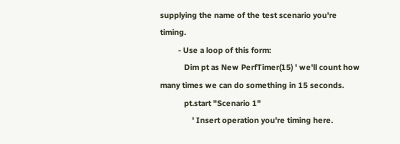supplying the name of the test scenario you're timing.
         - Use a loop of this form:
            Dim pt as New PerfTimer(15) ' we'll count how many times we can do something in 15 seconds.
            pt.start "Scenario 1"
                ' Insert operation you're timing here.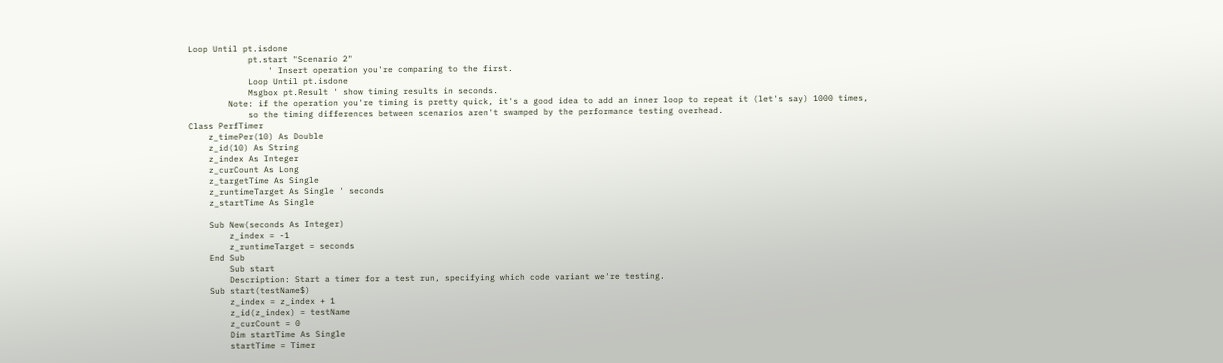Loop Until pt.isdone
            pt.start "Scenario 2"
                ' Insert operation you're comparing to the first.
            Loop Until pt.isdone
            Msgbox pt.Result ' show timing results in seconds.
        Note: if the operation you're timing is pretty quick, it's a good idea to add an inner loop to repeat it (let's say) 1000 times,
            so the timing differences between scenarios aren't swamped by the performance testing overhead.
Class PerfTimer
    z_timePer(10) As Double
    z_id(10) As String
    z_index As Integer
    z_curCount As Long
    z_targetTime As Single
    z_runtimeTarget As Single ' seconds
    z_startTime As Single

    Sub New(seconds As Integer)
        z_index = -1
        z_runtimeTarget = seconds
    End Sub
        Sub start
        Description: Start a timer for a test run, specifying which code variant we're testing.
    Sub start(testName$)
        z_index = z_index + 1
        z_id(z_index) = testName
        z_curCount = 0
        Dim startTime As Single
        startTime = Timer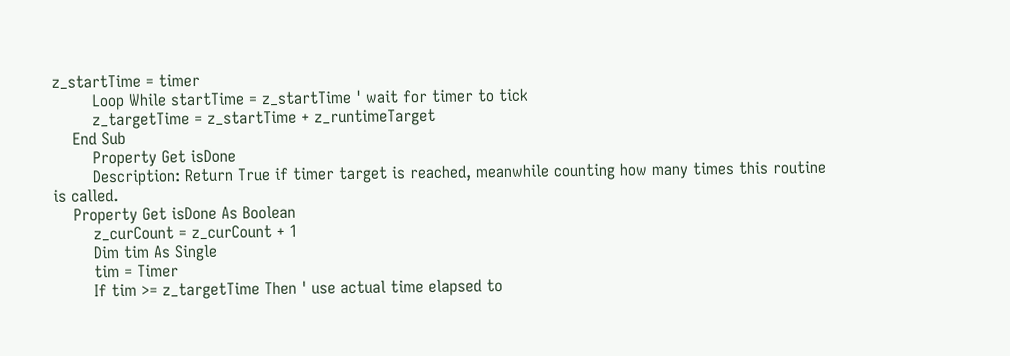z_startTime = timer
        Loop While startTime = z_startTime ' wait for timer to tick
        z_targetTime = z_startTime + z_runtimeTarget
    End Sub
        Property Get isDone
        Description: Return True if timer target is reached, meanwhile counting how many times this routine is called.
    Property Get isDone As Boolean
        z_curCount = z_curCount + 1
        Dim tim As Single
        tim = Timer
        If tim >= z_targetTime Then ' use actual time elapsed to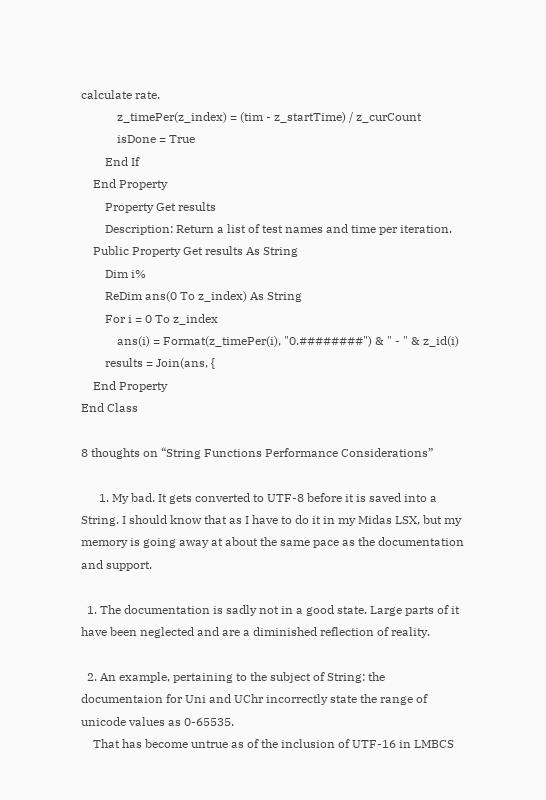calculate rate.
            z_timePer(z_index) = (tim - z_startTime) / z_curCount
            isDone = True
        End If
    End Property
        Property Get results
        Description: Return a list of test names and time per iteration.
    Public Property Get results As String
        Dim i%
        ReDim ans(0 To z_index) As String
        For i = 0 To z_index
            ans(i) = Format(z_timePer(i), "0.########") & " - " & z_id(i)
        results = Join(ans, {
    End Property
End Class

8 thoughts on “String Functions Performance Considerations”

      1. My bad. It gets converted to UTF-8 before it is saved into a String. I should know that as I have to do it in my Midas LSX, but my memory is going away at about the same pace as the documentation and support.

  1. The documentation is sadly not in a good state. Large parts of it have been neglected and are a diminished reflection of reality.

  2. An example, pertaining to the subject of String: the documentaion for Uni and UChr incorrectly state the range of unicode values as 0-65535.
    That has become untrue as of the inclusion of UTF-16 in LMBCS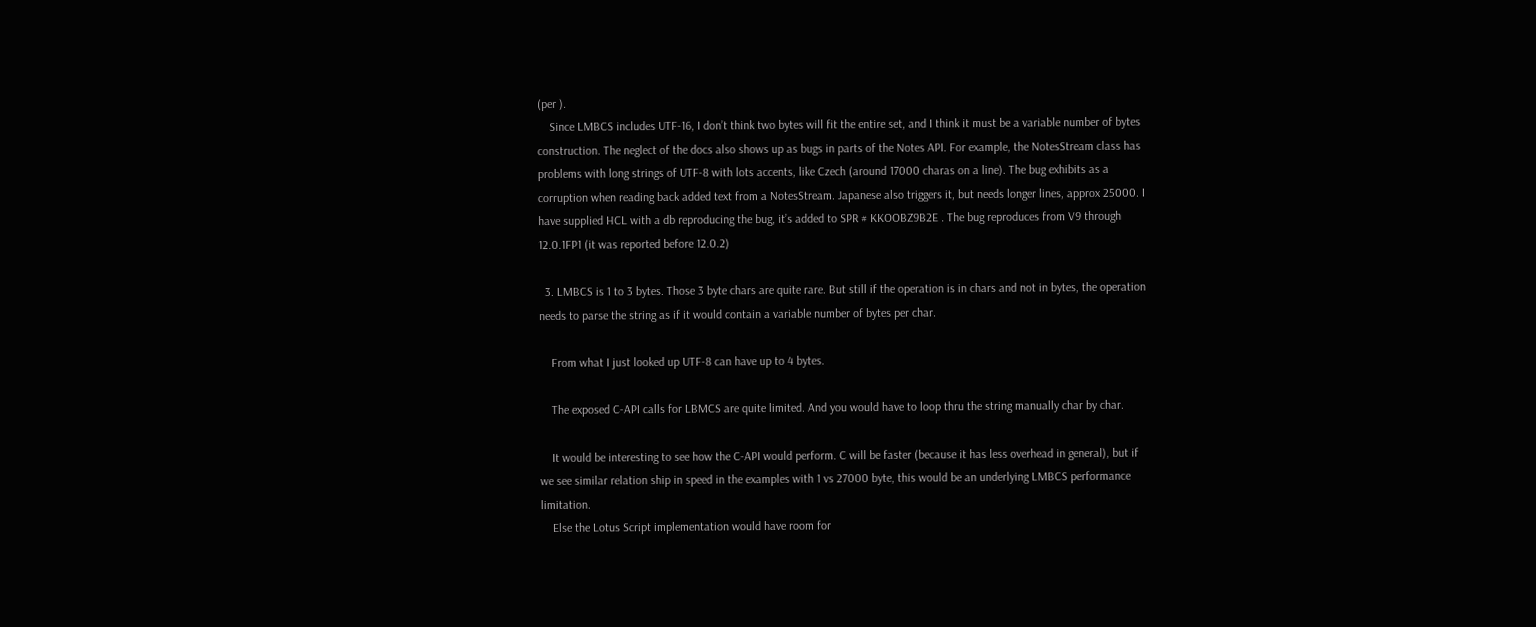(per ).
    Since LMBCS includes UTF-16, I don’t think two bytes will fit the entire set, and I think it must be a variable number of bytes construction. The neglect of the docs also shows up as bugs in parts of the Notes API. For example, the NotesStream class has problems with long strings of UTF-8 with lots accents, like Czech (around 17000 charas on a line). The bug exhibits as a corruption when reading back added text from a NotesStream. Japanese also triggers it, but needs longer lines, approx 25000. I have supplied HCL with a db reproducing the bug, it’s added to SPR # KKOOBZ9B2E . The bug reproduces from V9 through 12.0.1FP1 (it was reported before 12.0.2)

  3. LMBCS is 1 to 3 bytes. Those 3 byte chars are quite rare. But still if the operation is in chars and not in bytes, the operation needs to parse the string as if it would contain a variable number of bytes per char.

    From what I just looked up UTF-8 can have up to 4 bytes.

    The exposed C-API calls for LBMCS are quite limited. And you would have to loop thru the string manually char by char.

    It would be interesting to see how the C-API would perform. C will be faster (because it has less overhead in general), but if we see similar relation ship in speed in the examples with 1 vs 27000 byte, this would be an underlying LMBCS performance limitation.
    Else the Lotus Script implementation would have room for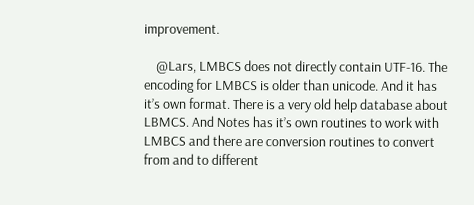improvement.

    @Lars, LMBCS does not directly contain UTF-16. The encoding for LMBCS is older than unicode. And it has it’s own format. There is a very old help database about LBMCS. And Notes has it’s own routines to work with LMBCS and there are conversion routines to convert from and to different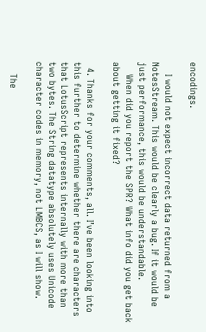encodings.

    I would not expect incorrect data returned from a NotesStream. This would be clearly a bug. If it would be just performance, this would be understandable.
    When did you report the SPR? What info did you get back about getting it fixed?

  4. Thanks for your comments, all. I’ve been looking into this further to determine whether there are characters that LotusScript represents internally with more than two bytes. The String datatype absolutely uses Unicode character codes in memory, not LMBCS, as I will show.

    The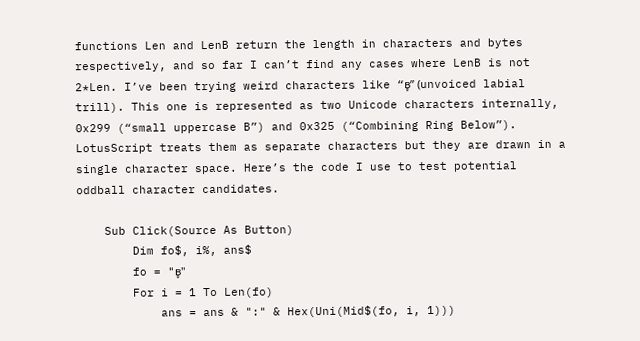functions Len and LenB return the length in characters and bytes respectively, and so far I can’t find any cases where LenB is not 2*Len. I’ve been trying weird characters like “ʙ̥” (unvoiced labial trill). This one is represented as two Unicode characters internally, 0x299 (“small uppercase B”) and 0x325 (“Combining Ring Below”). LotusScript treats them as separate characters but they are drawn in a single character space. Here’s the code I use to test potential oddball character candidates.

    Sub Click(Source As Button)
        Dim fo$, i%, ans$
        fo = "ʙ̥"
        For i = 1 To Len(fo)
            ans = ans & ":" & Hex(Uni(Mid$(fo, i, 1)))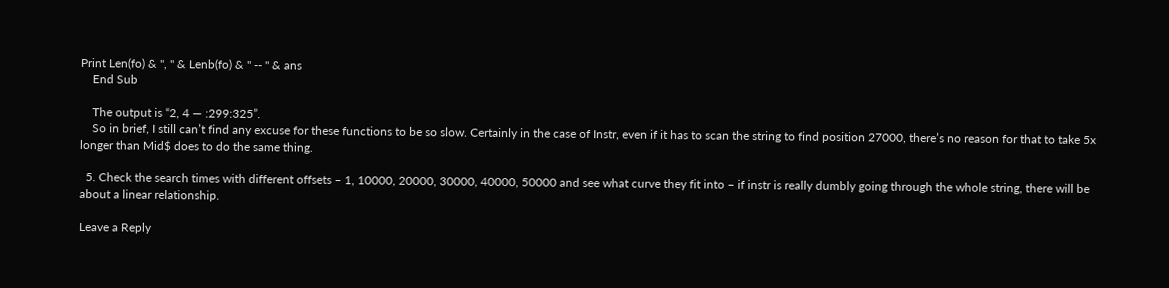Print Len(fo) & ", " & Lenb(fo) & " -- " & ans
    End Sub

    The output is “2, 4 — :299:325”.
    So in brief, I still can’t find any excuse for these functions to be so slow. Certainly in the case of Instr, even if it has to scan the string to find position 27000, there’s no reason for that to take 5x longer than Mid$ does to do the same thing.

  5. Check the search times with different offsets – 1, 10000, 20000, 30000, 40000, 50000 and see what curve they fit into – if instr is really dumbly going through the whole string, there will be about a linear relationship.

Leave a Reply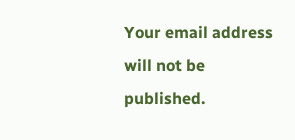Your email address will not be published.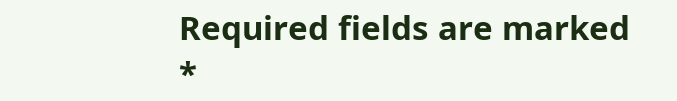Required fields are marked *